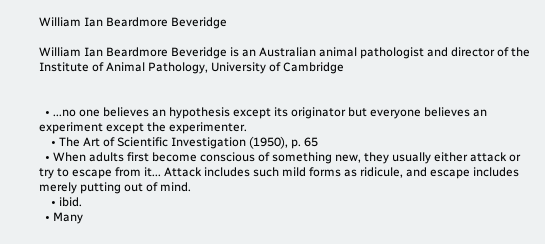William Ian Beardmore Beveridge

William Ian Beardmore Beveridge is an Australian animal pathologist and director of the Institute of Animal Pathology, University of Cambridge


  • ...no one believes an hypothesis except its originator but everyone believes an experiment except the experimenter.
    • The Art of Scientific Investigation (1950), p. 65
  • When adults first become conscious of something new, they usually either attack or try to escape from it... Attack includes such mild forms as ridicule, and escape includes merely putting out of mind.
    • ibid.
  • Many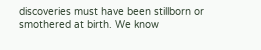discoveries must have been stillborn or smothered at birth. We know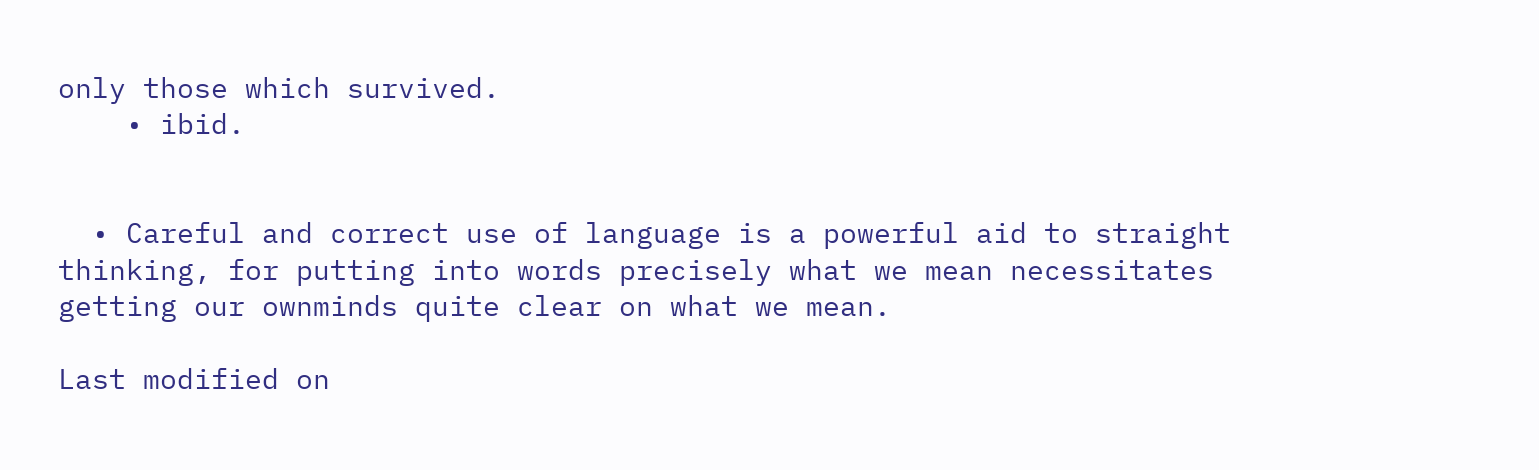only those which survived.
    • ibid.


  • Careful and correct use of language is a powerful aid to straight thinking, for putting into words precisely what we mean necessitates getting our ownminds quite clear on what we mean.

Last modified on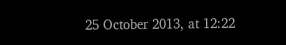25 October 2013, at 12:22